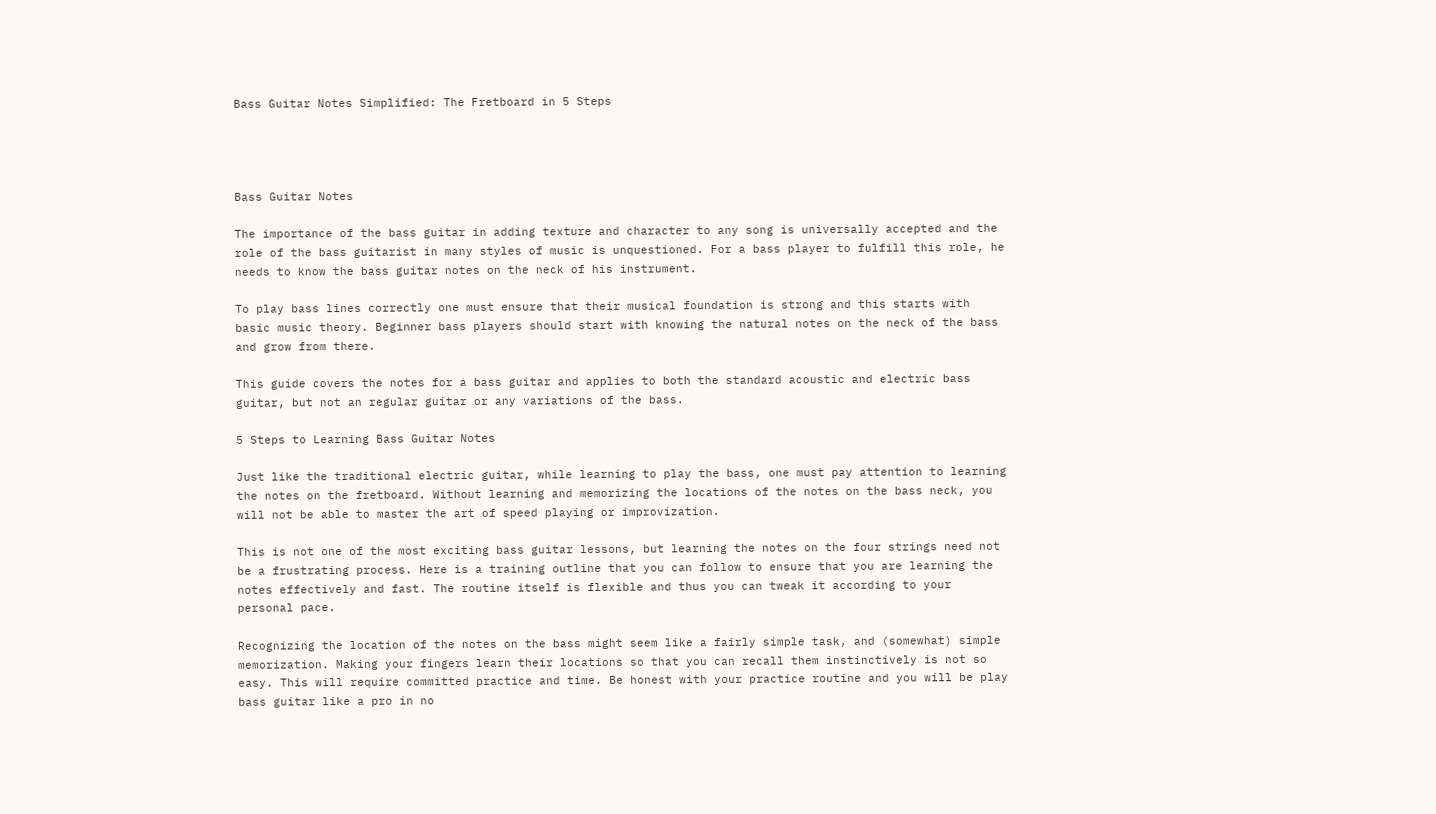Bass Guitar Notes Simplified: The Fretboard in 5 Steps




Bass Guitar Notes

The importance of the bass guitar in adding texture and character to any song is universally accepted and the role of the bass guitarist in many styles of music is unquestioned. For a bass player to fulfill this role, he needs to know the bass guitar notes on the neck of his instrument.

To play bass lines correctly one must ensure that their musical foundation is strong and this starts with basic music theory. Beginner bass players should start with knowing the natural notes on the neck of the bass and grow from there.

This guide covers the notes for a bass guitar and applies to both the standard acoustic and electric bass guitar, but not an regular guitar or any variations of the bass.

5 Steps to Learning Bass Guitar Notes

Just like the traditional electric guitar, while learning to play the bass, one must pay attention to learning the notes on the fretboard. Without learning and memorizing the locations of the notes on the bass neck, you will not be able to master the art of speed playing or improvization.

This is not one of the most exciting bass guitar lessons, but learning the notes on the four strings need not be a frustrating process. Here is a training outline that you can follow to ensure that you are learning the notes effectively and fast. The routine itself is flexible and thus you can tweak it according to your personal pace.

Recognizing the location of the notes on the bass might seem like a fairly simple task, and (somewhat) simple memorization. Making your fingers learn their locations so that you can recall them instinctively is not so easy. This will require committed practice and time. Be honest with your practice routine and you will be play bass guitar like a pro in no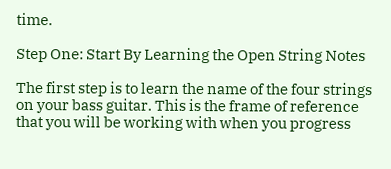time.

Step One: Start By Learning the Open String Notes

The first step is to learn the name of the four strings on your bass guitar. This is the frame of reference that you will be working with when you progress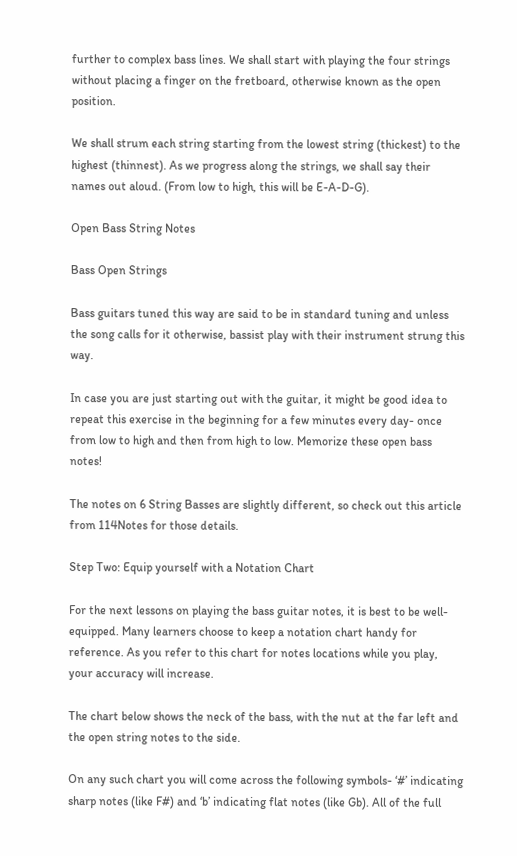further to complex bass lines. We shall start with playing the four strings without placing a finger on the fretboard, otherwise known as the open position.

We shall strum each string starting from the lowest string (thickest) to the highest (thinnest). As we progress along the strings, we shall say their names out aloud. (From low to high, this will be E-A-D-G).

Open Bass String Notes

Bass Open Strings

Bass guitars tuned this way are said to be in standard tuning and unless the song calls for it otherwise, bassist play with their instrument strung this way.

In case you are just starting out with the guitar, it might be good idea to repeat this exercise in the beginning for a few minutes every day- once from low to high and then from high to low. Memorize these open bass notes!

The notes on 6 String Basses are slightly different, so check out this article from 114Notes for those details.

Step Two: Equip yourself with a Notation Chart

For the next lessons on playing the bass guitar notes, it is best to be well-equipped. Many learners choose to keep a notation chart handy for reference. As you refer to this chart for notes locations while you play, your accuracy will increase.

The chart below shows the neck of the bass, with the nut at the far left and the open string notes to the side.

On any such chart you will come across the following symbols- ‘#’ indicating sharp notes (like F#) and ‘b’ indicating flat notes (like Gb). All of the full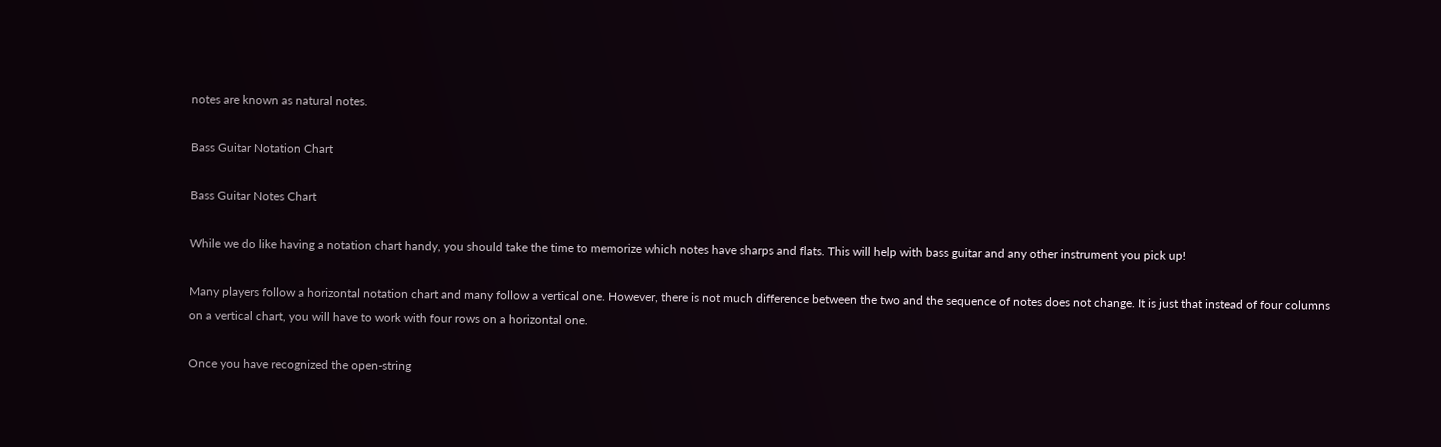notes are known as natural notes.

Bass Guitar Notation Chart

Bass Guitar Notes Chart

While we do like having a notation chart handy, you should take the time to memorize which notes have sharps and flats. This will help with bass guitar and any other instrument you pick up!

Many players follow a horizontal notation chart and many follow a vertical one. However, there is not much difference between the two and the sequence of notes does not change. It is just that instead of four columns on a vertical chart, you will have to work with four rows on a horizontal one.

Once you have recognized the open-string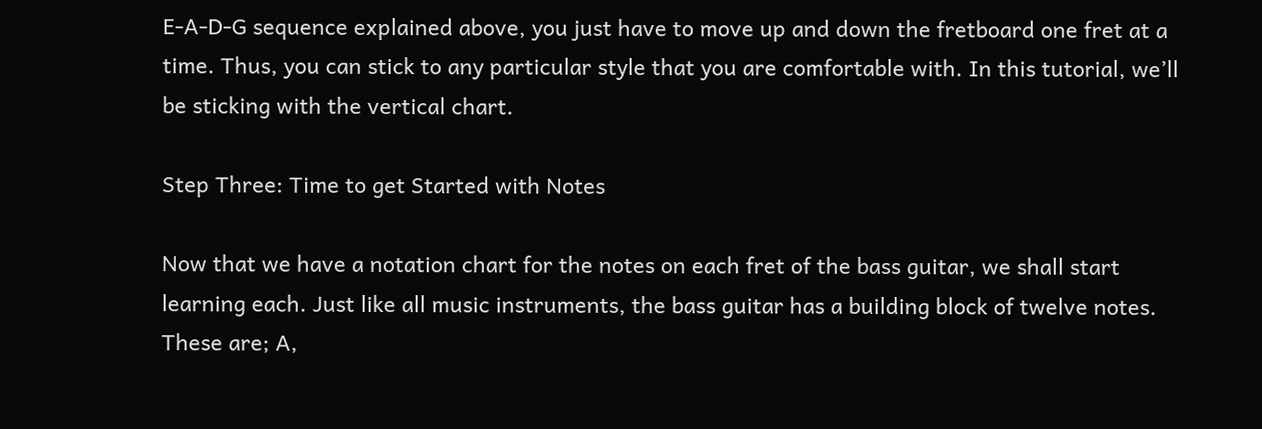E-A-D-G sequence explained above, you just have to move up and down the fretboard one fret at a time. Thus, you can stick to any particular style that you are comfortable with. In this tutorial, we’ll be sticking with the vertical chart.

Step Three: Time to get Started with Notes

Now that we have a notation chart for the notes on each fret of the bass guitar, we shall start learning each. Just like all music instruments, the bass guitar has a building block of twelve notes. These are; A,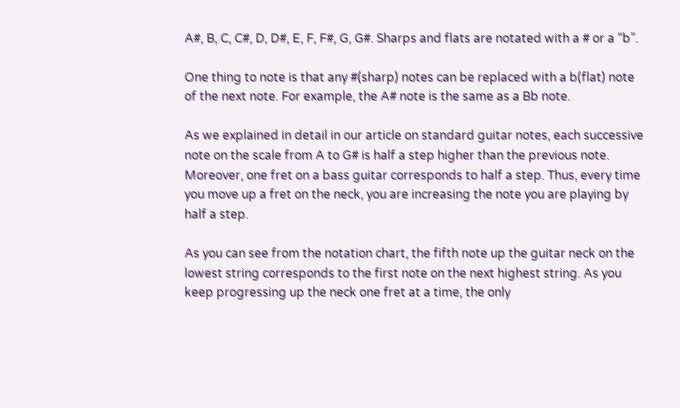A#, B, C, C#, D, D#, E, F, F#, G, G#. Sharps and flats are notated with a # or a “b”.

One thing to note is that any #(sharp) notes can be replaced with a b(flat) note of the next note. For example, the A# note is the same as a Bb note.

As we explained in detail in our article on standard guitar notes, each successive note on the scale from A to G# is half a step higher than the previous note. Moreover, one fret on a bass guitar corresponds to half a step. Thus, every time you move up a fret on the neck, you are increasing the note you are playing by half a step.

As you can see from the notation chart, the fifth note up the guitar neck on the lowest string corresponds to the first note on the next highest string. As you keep progressing up the neck one fret at a time, the only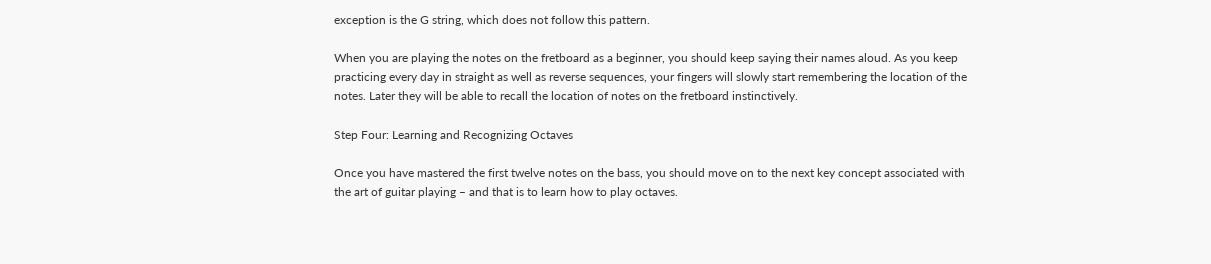exception is the G string, which does not follow this pattern.

When you are playing the notes on the fretboard as a beginner, you should keep saying their names aloud. As you keep practicing every day in straight as well as reverse sequences, your fingers will slowly start remembering the location of the notes. Later they will be able to recall the location of notes on the fretboard instinctively.

Step Four: Learning and Recognizing Octaves

Once you have mastered the first twelve notes on the bass, you should move on to the next key concept associated with the art of guitar playing – and that is to learn how to play octaves.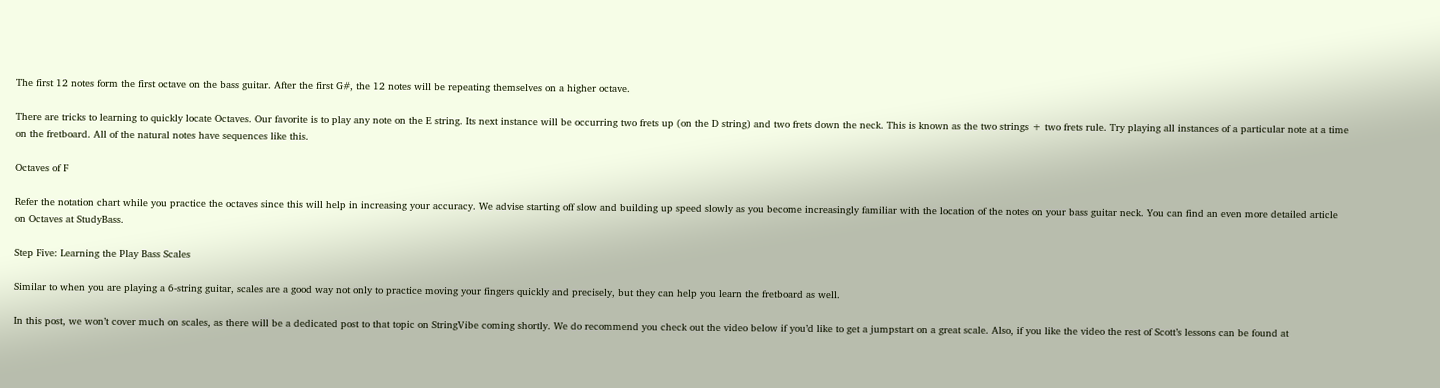The first 12 notes form the first octave on the bass guitar. After the first G#, the 12 notes will be repeating themselves on a higher octave.

There are tricks to learning to quickly locate Octaves. Our favorite is to play any note on the E string. Its next instance will be occurring two frets up (on the D string) and two frets down the neck. This is known as the two strings + two frets rule. Try playing all instances of a particular note at a time on the fretboard. All of the natural notes have sequences like this.

Octaves of F

Refer the notation chart while you practice the octaves since this will help in increasing your accuracy. We advise starting off slow and building up speed slowly as you become increasingly familiar with the location of the notes on your bass guitar neck. You can find an even more detailed article on Octaves at StudyBass.

Step Five: Learning the Play Bass Scales

Similar to when you are playing a 6-string guitar, scales are a good way not only to practice moving your fingers quickly and precisely, but they can help you learn the fretboard as well.

In this post, we won’t cover much on scales, as there will be a dedicated post to that topic on StringVibe coming shortly. We do recommend you check out the video below if you’d like to get a jumpstart on a great scale. Also, if you like the video the rest of Scott’s lessons can be found at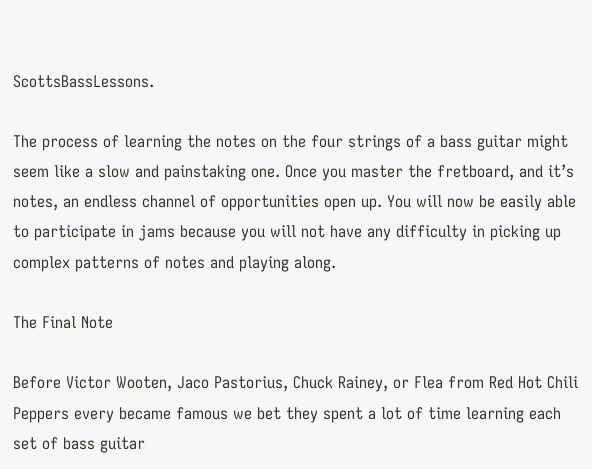ScottsBassLessons.

The process of learning the notes on the four strings of a bass guitar might seem like a slow and painstaking one. Once you master the fretboard, and it’s notes, an endless channel of opportunities open up. You will now be easily able to participate in jams because you will not have any difficulty in picking up complex patterns of notes and playing along.

The Final Note

Before Victor Wooten, Jaco Pastorius, Chuck Rainey, or Flea from Red Hot Chili Peppers every became famous we bet they spent a lot of time learning each set of bass guitar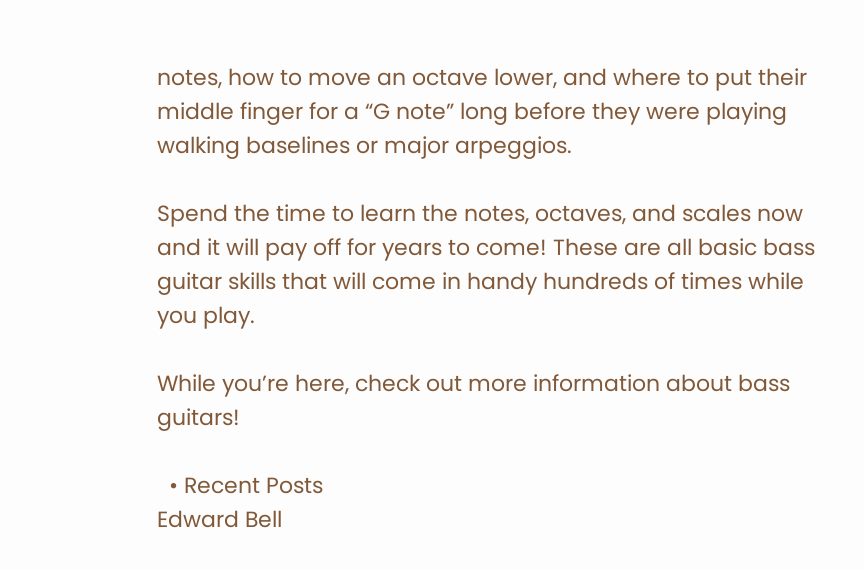notes, how to move an octave lower, and where to put their middle finger for a “G note” long before they were playing walking baselines or major arpeggios.

Spend the time to learn the notes, octaves, and scales now and it will pay off for years to come! These are all basic bass guitar skills that will come in handy hundreds of times while you play.

While you’re here, check out more information about bass guitars!

  • Recent Posts
Edward Bell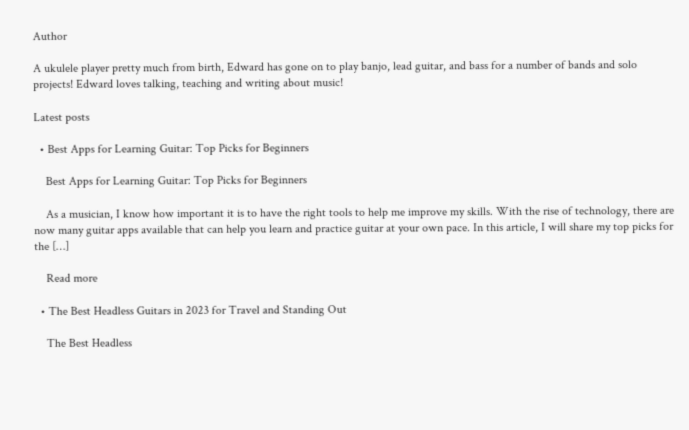Author

A ukulele player pretty much from birth, Edward has gone on to play banjo, lead guitar, and bass for a number of bands and solo projects! Edward loves talking, teaching and writing about music!

Latest posts

  • Best Apps for Learning Guitar: Top Picks for Beginners

    Best Apps for Learning Guitar: Top Picks for Beginners

    As a musician, I know how important it is to have the right tools to help me improve my skills. With the rise of technology, there are now many guitar apps available that can help you learn and practice guitar at your own pace. In this article, I will share my top picks for the […]

    Read more

  • The Best Headless Guitars in 2023 for Travel and Standing Out

    The Best Headless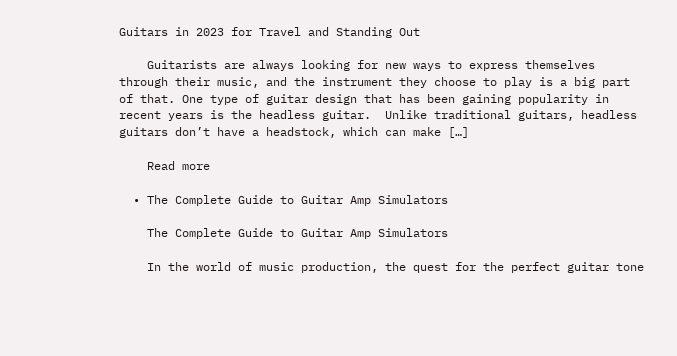Guitars in 2023 for Travel and Standing Out

    Guitarists are always looking for new ways to express themselves through their music, and the instrument they choose to play is a big part of that. One type of guitar design that has been gaining popularity in recent years is the headless guitar.  Unlike traditional guitars, headless guitars don’t have a headstock, which can make […]

    Read more

  • The Complete Guide to Guitar Amp Simulators

    The Complete Guide to Guitar Amp Simulators

    In the world of music production, the quest for the perfect guitar tone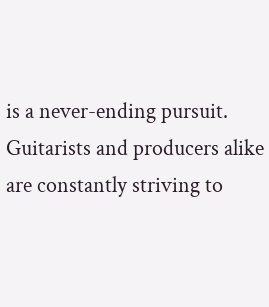is a never-ending pursuit. Guitarists and producers alike are constantly striving to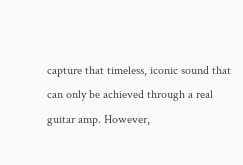capture that timeless, iconic sound that can only be achieved through a real guitar amp. However,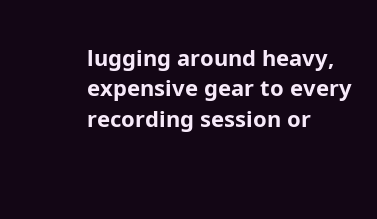lugging around heavy, expensive gear to every recording session or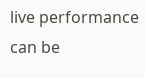live performance can be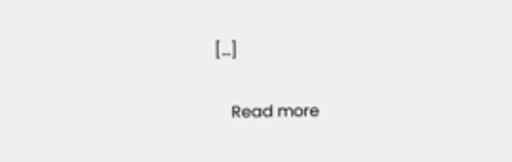[…]

    Read more